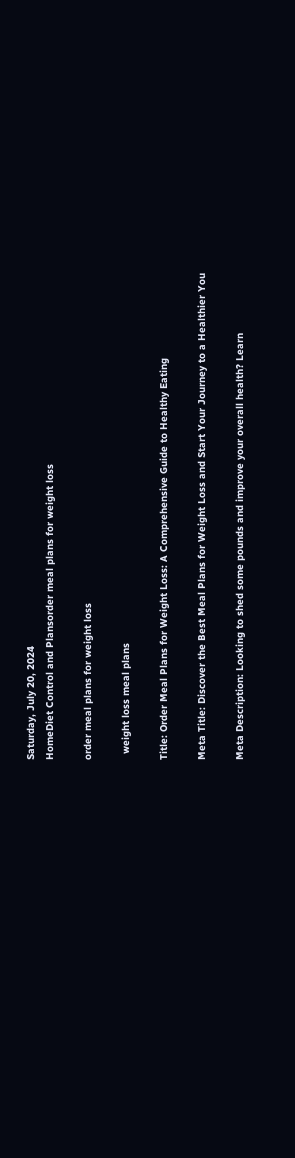Saturday, July 20, 2024
HomeDiet Control and Plansorder meal plans for weight loss

order meal plans for weight loss

  weight loss meal plans

Title: Order Meal Plans for Weight Loss: A Comprehensive Guide to Healthy Eating

Meta Title: Discover the Best Meal Plans for Weight Loss and Start Your Journey to a Healthier You

Meta Description: Looking to shed some pounds and improve your overall health? Learn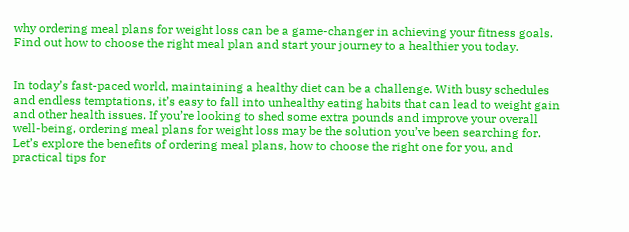why ordering meal plans for weight loss can be a game-changer in achieving your fitness goals. Find out how to choose the right meal plan and start your journey to a healthier you today.


In today’s fast-paced world, maintaining a healthy diet can be a challenge. With busy schedules and endless temptations, it’s easy to fall into unhealthy eating habits that can lead to weight gain and other health issues. If you’re looking to shed some extra pounds and improve your overall well-being, ordering meal plans for weight loss may be the solution you’ve been searching for. Let’s explore the benefits of ordering meal plans, how to choose the right one for you, and practical tips for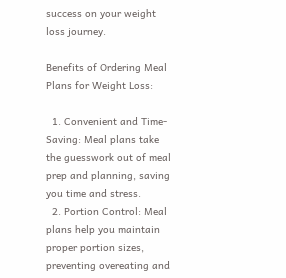success on your weight loss journey.

Benefits of Ordering Meal Plans for Weight Loss:

  1. Convenient and Time-Saving: Meal plans take the guesswork out of meal prep and planning, saving you time and stress.
  2. Portion Control: Meal plans help you maintain proper portion sizes, preventing overeating and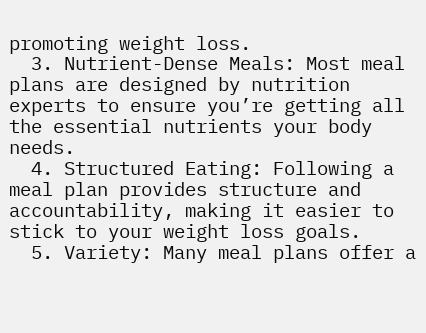promoting weight loss.
  3. Nutrient-Dense Meals: Most meal plans are designed by nutrition experts to ensure you’re getting all the essential nutrients your body needs.
  4. Structured Eating: Following a meal plan provides structure and accountability, making it easier to stick to your weight loss goals.
  5. Variety: Many meal plans offer a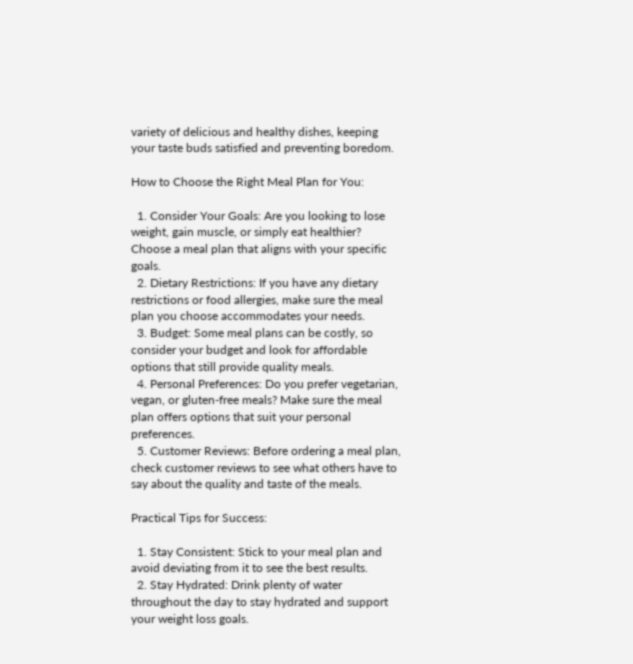variety of delicious and healthy dishes, keeping your taste buds satisfied and preventing boredom.

How to Choose the Right Meal Plan for You:

  1. Consider Your Goals: Are you looking to lose weight, gain muscle, or simply eat healthier? Choose a meal plan that aligns with your specific goals.
  2. Dietary Restrictions: If you have any dietary restrictions or food allergies, make sure the meal plan you choose accommodates your needs.
  3. Budget: Some meal plans can be costly, so consider your budget and look for affordable options that still provide quality meals.
  4. Personal Preferences: Do you prefer vegetarian, vegan, or gluten-free meals? Make sure the meal plan offers options that suit your personal preferences.
  5. Customer Reviews: Before ordering a meal plan, check customer reviews to see what others have to say about the quality and taste of the meals.

Practical Tips for Success:

  1. Stay Consistent: Stick to your meal plan and avoid deviating from it to see the best results.
  2. Stay Hydrated: Drink plenty of water throughout the day to stay hydrated and support your weight loss goals.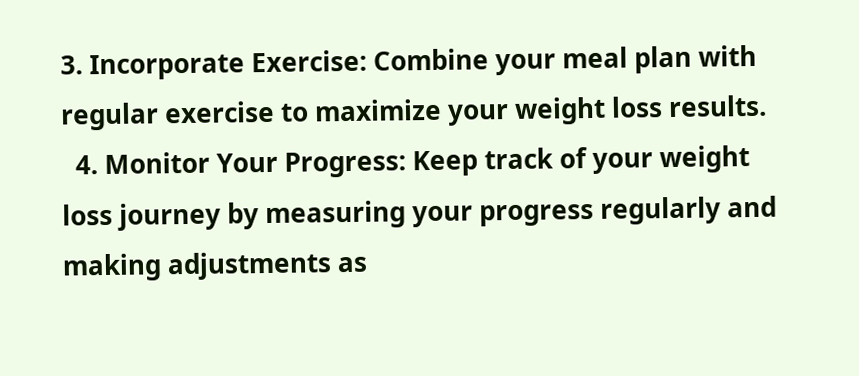3. Incorporate Exercise: Combine your meal plan with regular exercise to maximize your weight loss results.
  4. Monitor Your Progress: Keep track of your weight loss journey by measuring your progress regularly and making adjustments as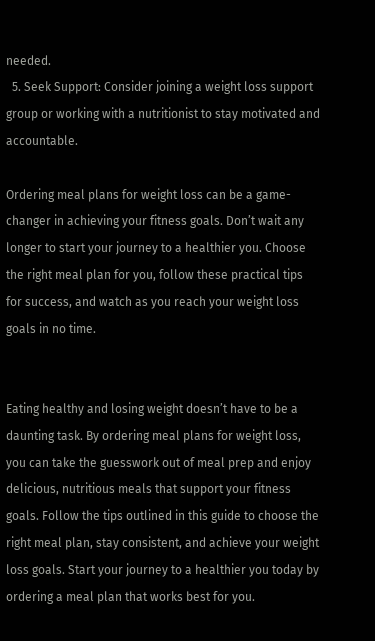needed.
  5. Seek Support: Consider joining a weight loss support group or working with a nutritionist to stay motivated and accountable.

Ordering meal plans for weight loss can be a game-changer in achieving your fitness goals. Don’t wait any longer to start your journey to a healthier you. Choose the right meal plan for you, follow these practical tips for success, and watch as you reach your weight loss goals in no time.


Eating healthy and losing weight doesn’t have to be a daunting task. By ordering meal plans for weight loss, you can take the guesswork out of meal prep and enjoy delicious, nutritious meals that support your fitness goals. Follow the tips outlined in this guide to choose the right meal plan, stay consistent, and achieve your weight loss goals. Start your journey to a healthier you today by ordering a meal plan that works best for you.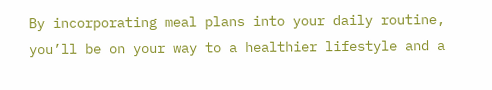By incorporating meal plans into your daily routine, you’ll be on your way to a healthier lifestyle and a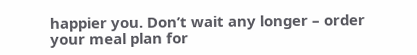happier you. Don’t wait any longer – order your meal plan for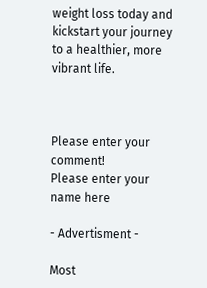weight loss today and kickstart your journey to a healthier, more vibrant life.



Please enter your comment!
Please enter your name here

- Advertisment -

Most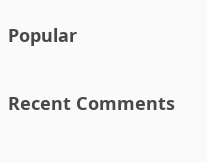Popular

Recent Comments